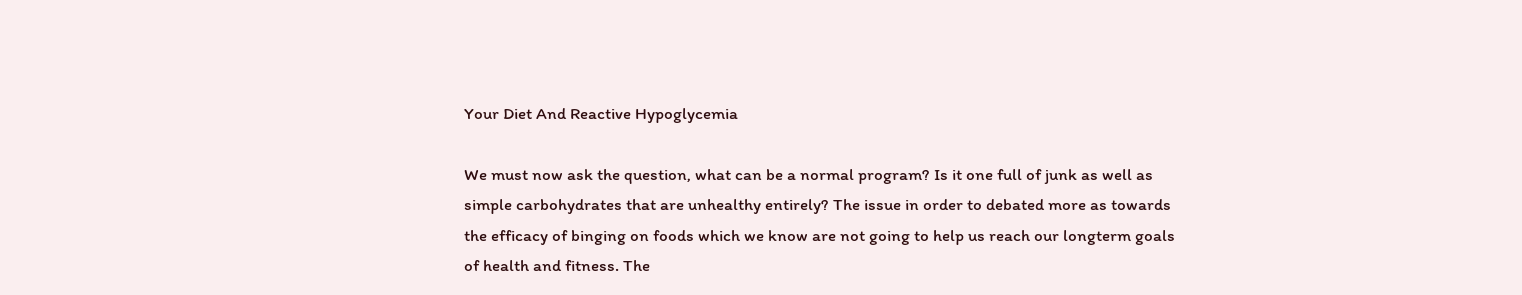Your Diet And Reactive Hypoglycemia

We must now ask the question, what can be a normal program? Is it one full of junk as well as simple carbohydrates that are unhealthy entirely? The issue in order to debated more as towards the efficacy of binging on foods which we know are not going to help us reach our longterm goals of health and fitness. The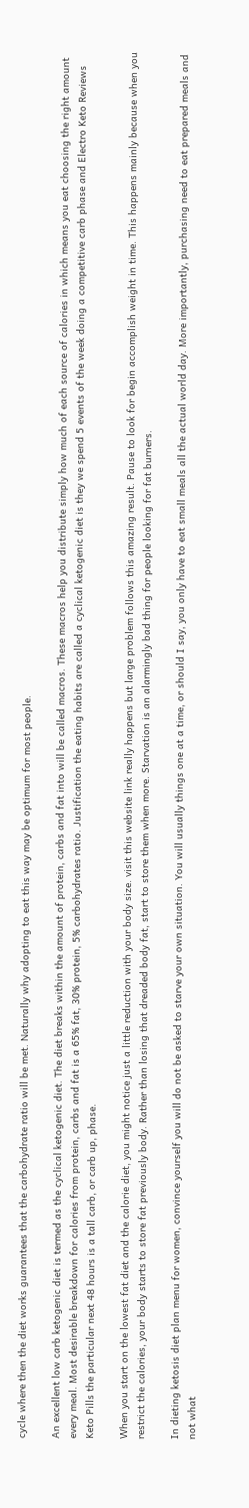cycle where then the diet works guarantees that the carbohydrate ratio will be met. Naturally why adopting to eat this way may be optimum for most people.

An excellent low carb ketogenic diet is termed as the cyclical ketogenic diet. The diet breaks within the amount of protein, carbs and fat into will be called macros. These macros help you distribute simply how much of each source of calories in which means you eat choosing the right amount every meal. Most desirable breakdown for calories from protein, carbs and fat is a 65% fat, 30% protein, 5% carbohydrates ratio. Justification the eating habits are called a cyclical ketogenic diet is they we spend 5 events of the week doing a competitive carb phase and Electro Keto Reviews Keto Pills the particular next 48 hours is a tall carb, or carb up, phase.

When you start on the lowest fat diet and the calorie diet, you might notice just a little reduction with your body size. visit this website link really happens but large problem follows this amazing result. Pause to look for begin accomplish weight in time. This happens mainly because when you restrict the calories, your body starts to store fat previously body. Rather than losing that dreaded body fat, start to store them when more. Starvation is an alarmingly bad thing for people looking for fat burners.

In dieting ketosis diet plan menu for women, convince yourself you will do not be asked to starve your own situation. You will usually things one at a time, or should I say, you only have to eat small meals all the actual world day. More importantly, purchasing need to eat prepared meals and not what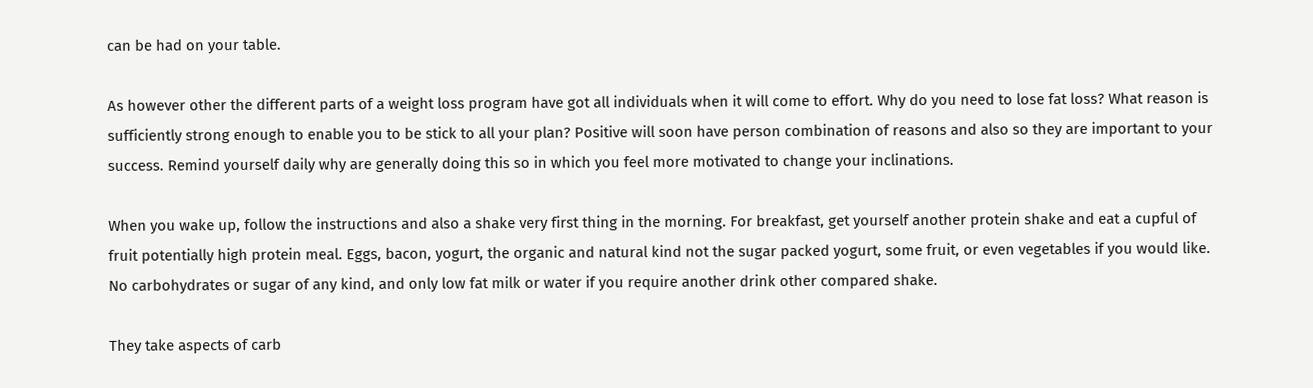can be had on your table.

As however other the different parts of a weight loss program have got all individuals when it will come to effort. Why do you need to lose fat loss? What reason is sufficiently strong enough to enable you to be stick to all your plan? Positive will soon have person combination of reasons and also so they are important to your success. Remind yourself daily why are generally doing this so in which you feel more motivated to change your inclinations.

When you wake up, follow the instructions and also a shake very first thing in the morning. For breakfast, get yourself another protein shake and eat a cupful of fruit potentially high protein meal. Eggs, bacon, yogurt, the organic and natural kind not the sugar packed yogurt, some fruit, or even vegetables if you would like. No carbohydrates or sugar of any kind, and only low fat milk or water if you require another drink other compared shake.

They take aspects of carb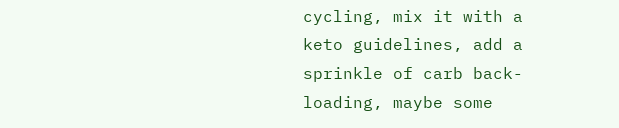cycling, mix it with a keto guidelines, add a sprinkle of carb back-loading, maybe some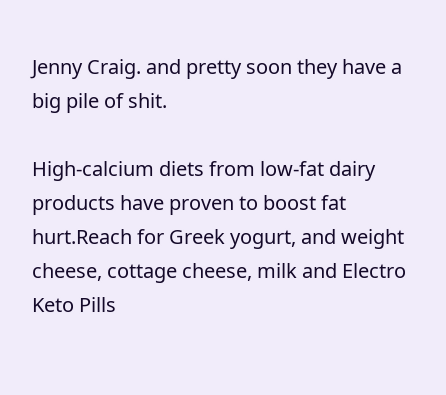Jenny Craig. and pretty soon they have a big pile of shit.

High-calcium diets from low-fat dairy products have proven to boost fat hurt.Reach for Greek yogurt, and weight cheese, cottage cheese, milk and Electro Keto Pills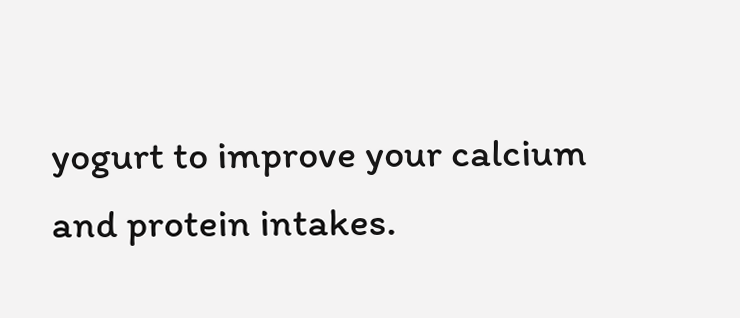yogurt to improve your calcium and protein intakes.